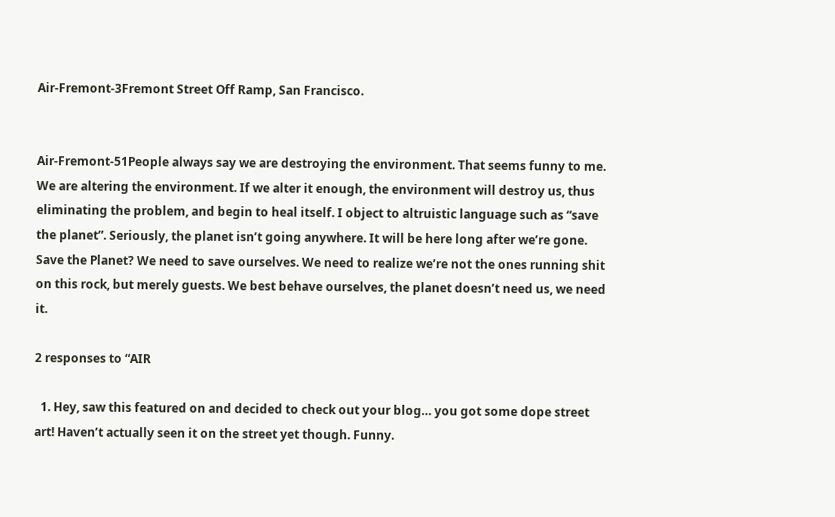Air-Fremont-3Fremont Street Off Ramp, San Francisco.


Air-Fremont-51People always say we are destroying the environment. That seems funny to me. We are altering the environment. If we alter it enough, the environment will destroy us, thus eliminating the problem, and begin to heal itself. I object to altruistic language such as “save the planet”. Seriously, the planet isn’t going anywhere. It will be here long after we’re gone. Save the Planet? We need to save ourselves. We need to realize we’re not the ones running shit on this rock, but merely guests. We best behave ourselves, the planet doesn’t need us, we need it.

2 responses to “AIR

  1. Hey, saw this featured on and decided to check out your blog… you got some dope street art! Haven’t actually seen it on the street yet though. Funny.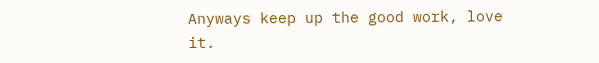Anyways keep up the good work, love it.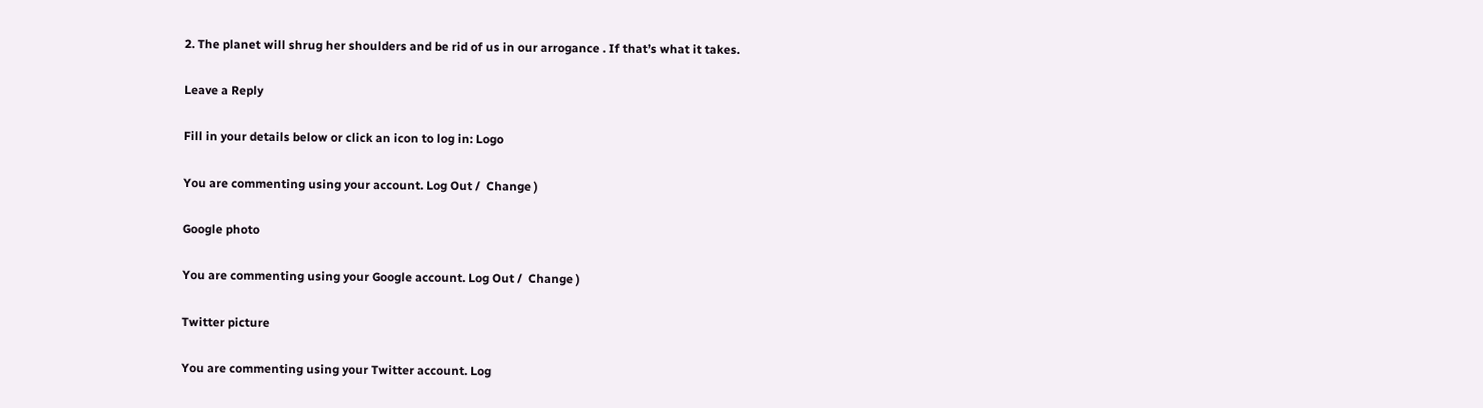2. The planet will shrug her shoulders and be rid of us in our arrogance . If that’s what it takes.

Leave a Reply

Fill in your details below or click an icon to log in: Logo

You are commenting using your account. Log Out /  Change )

Google photo

You are commenting using your Google account. Log Out /  Change )

Twitter picture

You are commenting using your Twitter account. Log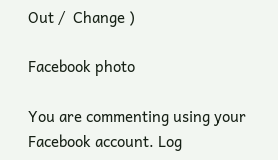Out /  Change )

Facebook photo

You are commenting using your Facebook account. Log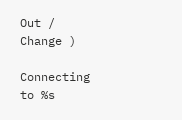Out /  Change )

Connecting to %s